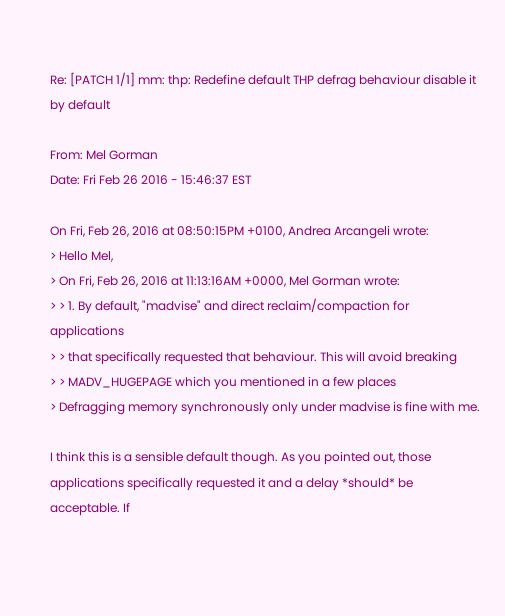Re: [PATCH 1/1] mm: thp: Redefine default THP defrag behaviour disable it by default

From: Mel Gorman
Date: Fri Feb 26 2016 - 15:46:37 EST

On Fri, Feb 26, 2016 at 08:50:15PM +0100, Andrea Arcangeli wrote:
> Hello Mel,
> On Fri, Feb 26, 2016 at 11:13:16AM +0000, Mel Gorman wrote:
> > 1. By default, "madvise" and direct reclaim/compaction for applications
> > that specifically requested that behaviour. This will avoid breaking
> > MADV_HUGEPAGE which you mentioned in a few places
> Defragging memory synchronously only under madvise is fine with me.

I think this is a sensible default though. As you pointed out, those
applications specifically requested it and a delay *should* be acceptable. If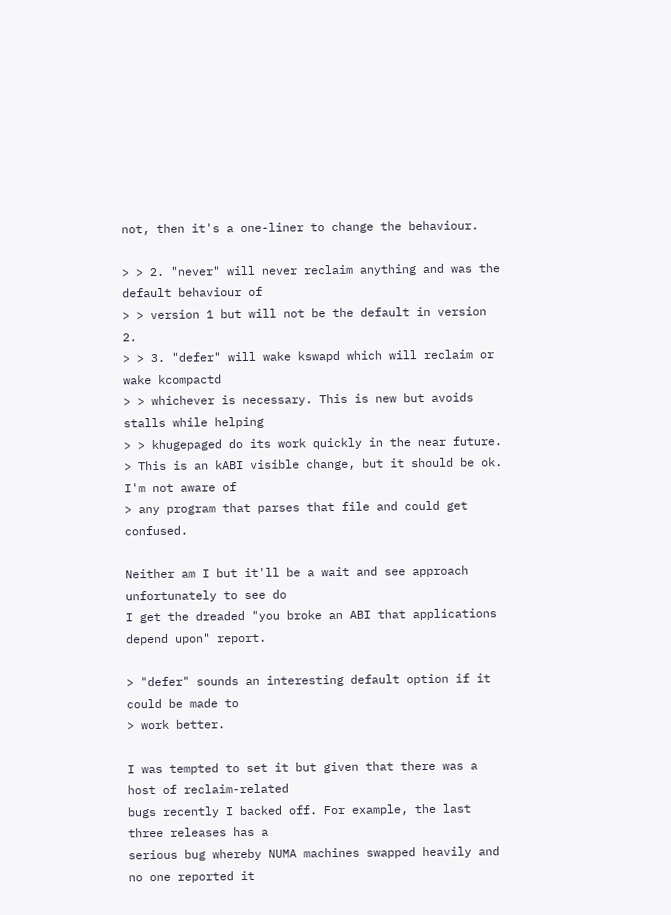not, then it's a one-liner to change the behaviour.

> > 2. "never" will never reclaim anything and was the default behaviour of
> > version 1 but will not be the default in version 2.
> > 3. "defer" will wake kswapd which will reclaim or wake kcompactd
> > whichever is necessary. This is new but avoids stalls while helping
> > khugepaged do its work quickly in the near future.
> This is an kABI visible change, but it should be ok. I'm not aware of
> any program that parses that file and could get confused.

Neither am I but it'll be a wait and see approach unfortunately to see do
I get the dreaded "you broke an ABI that applications depend upon" report.

> "defer" sounds an interesting default option if it could be made to
> work better.

I was tempted to set it but given that there was a host of reclaim-related
bugs recently I backed off. For example, the last three releases has a
serious bug whereby NUMA machines swapped heavily and no one reported it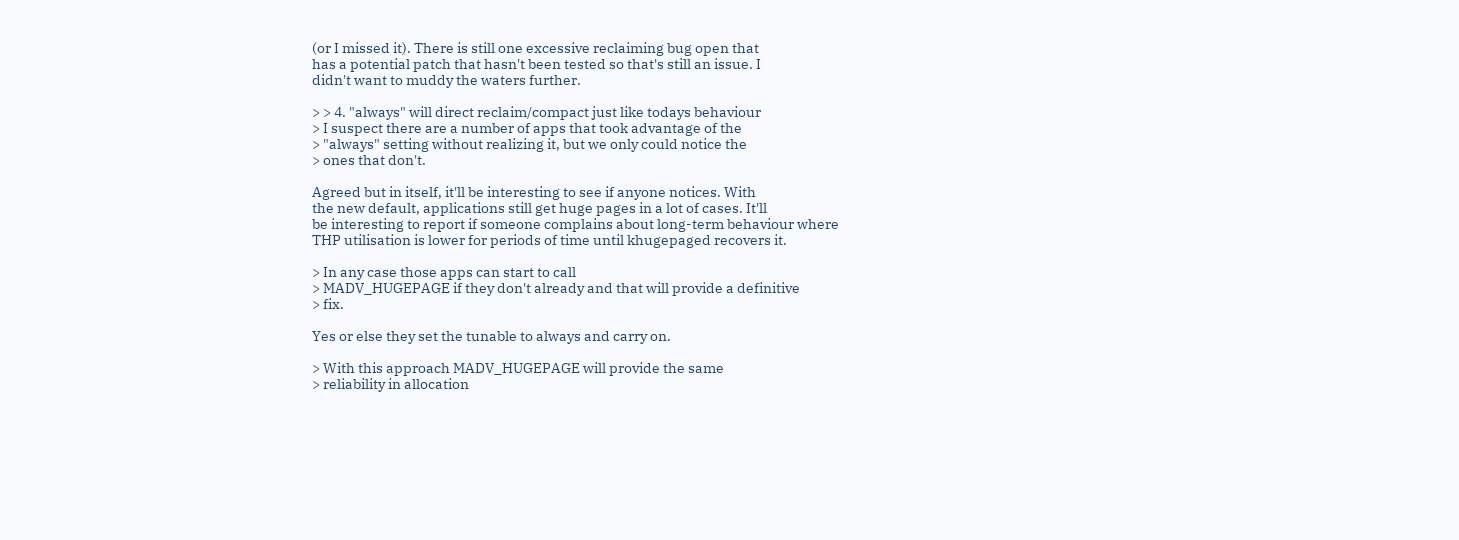(or I missed it). There is still one excessive reclaiming bug open that
has a potential patch that hasn't been tested so that's still an issue. I
didn't want to muddy the waters further.

> > 4. "always" will direct reclaim/compact just like todays behaviour
> I suspect there are a number of apps that took advantage of the
> "always" setting without realizing it, but we only could notice the
> ones that don't.

Agreed but in itself, it'll be interesting to see if anyone notices. With
the new default, applications still get huge pages in a lot of cases. It'll
be interesting to report if someone complains about long-term behaviour where
THP utilisation is lower for periods of time until khugepaged recovers it.

> In any case those apps can start to call
> MADV_HUGEPAGE if they don't already and that will provide a definitive
> fix.

Yes or else they set the tunable to always and carry on.

> With this approach MADV_HUGEPAGE will provide the same
> reliability in allocation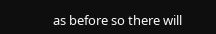as before so there will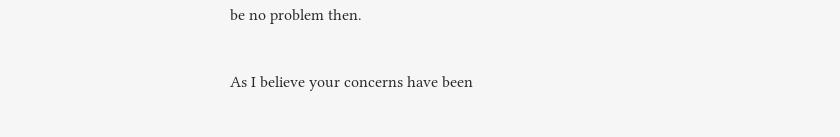be no problem then.


As I believe your concerns have been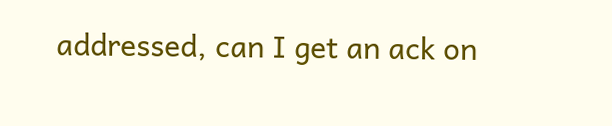addressed, can I get an ack on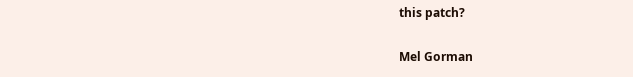this patch?

Mel Gorman